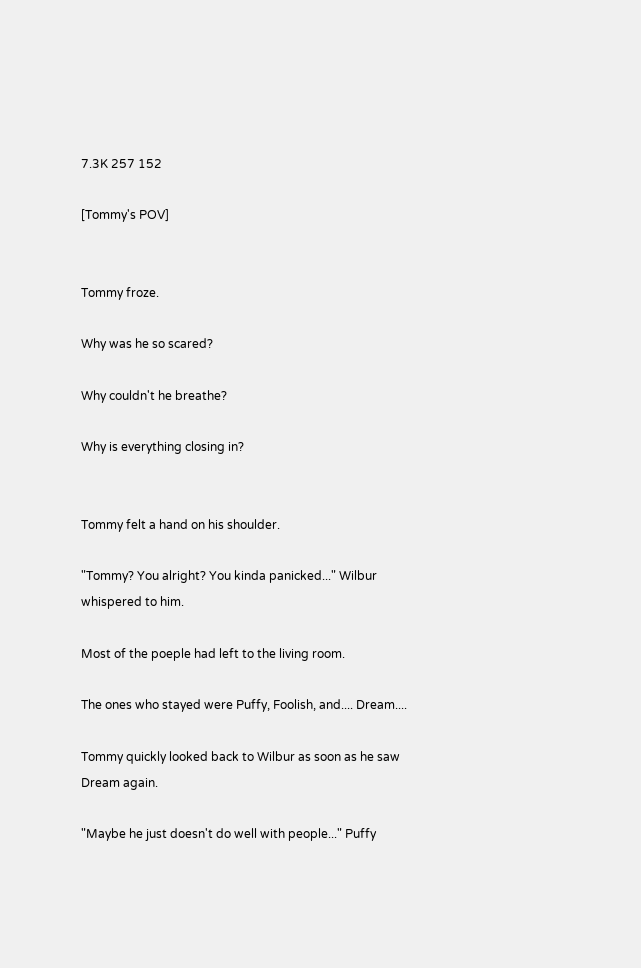7.3K 257 152

[Tommy's POV]


Tommy froze.

Why was he so scared?

Why couldn't he breathe?

Why is everything closing in?


Tommy felt a hand on his shoulder.

"Tommy? You alright? You kinda panicked..." Wilbur whispered to him.

Most of the poeple had left to the living room.

The ones who stayed were Puffy, Foolish, and.... Dream....

Tommy quickly looked back to Wilbur as soon as he saw Dream again.

"Maybe he just doesn't do well with people..." Puffy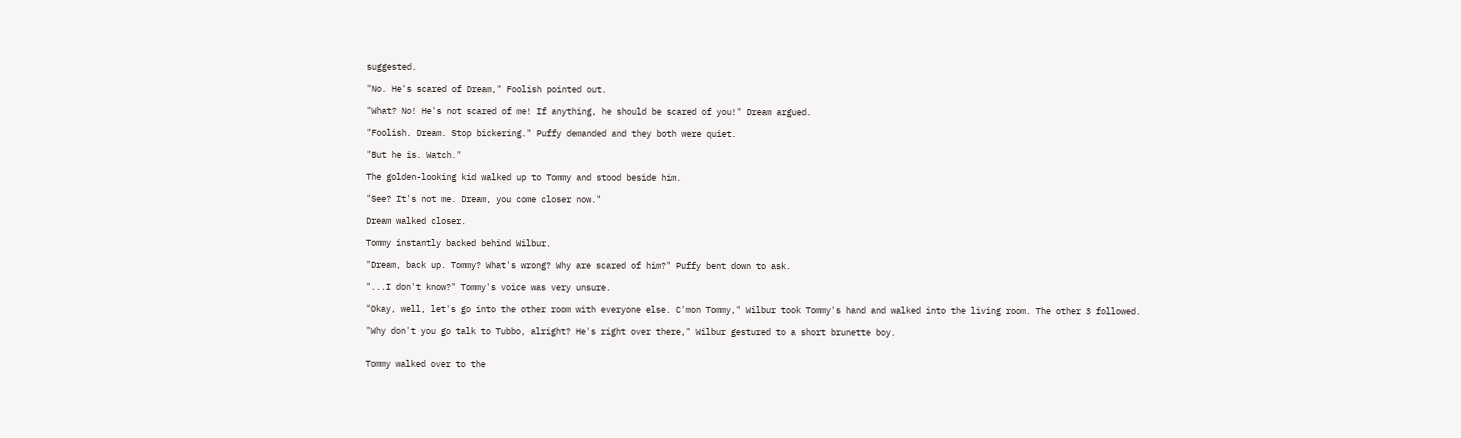suggested.

"No. He's scared of Dream," Foolish pointed out.

"What? No! He's not scared of me! If anything, he should be scared of you!" Dream argued.

"Foolish. Dream. Stop bickering." Puffy demanded and they both were quiet.

"But he is. Watch."

The golden-looking kid walked up to Tommy and stood beside him.

"See? It's not me. Dream, you come closer now."

Dream walked closer.

Tommy instantly backed behind Wilbur.

"Dream, back up. Tommy? What's wrong? Why are scared of him?" Puffy bent down to ask.

"...I don't know?" Tommy's voice was very unsure.

"Okay, well, let's go into the other room with everyone else. C'mon Tommy," Wilbur took Tommy's hand and walked into the living room. The other 3 followed.

"Why don't you go talk to Tubbo, alright? He's right over there," Wilbur gestured to a short brunette boy.


Tommy walked over to the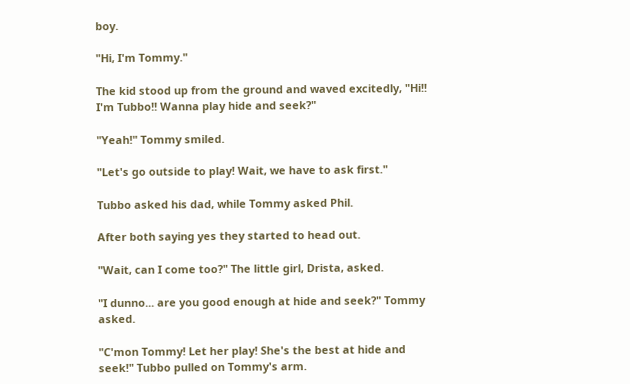boy.

"Hi, I'm Tommy."

The kid stood up from the ground and waved excitedly, "Hi!! I'm Tubbo!! Wanna play hide and seek?"

"Yeah!" Tommy smiled.

"Let's go outside to play! Wait, we have to ask first."

Tubbo asked his dad, while Tommy asked Phil.

After both saying yes they started to head out.

"Wait, can I come too?" The little girl, Drista, asked.

"I dunno... are you good enough at hide and seek?" Tommy asked.

"C'mon Tommy! Let her play! She's the best at hide and seek!" Tubbo pulled on Tommy's arm.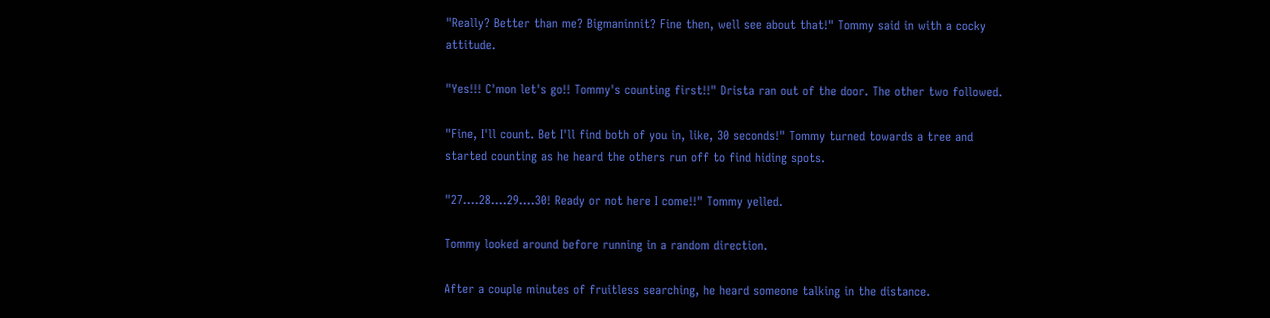"Really? Better than me? Bigmaninnit? Fine then, well see about that!" Tommy said in with a cocky attitude.

"Yes!!! C'mon let's go!! Tommy's counting first!!" Drista ran out of the door. The other two followed.

"Fine, I'll count. Bet I'll find both of you in, like, 30 seconds!" Tommy turned towards a tree and started counting as he heard the others run off to find hiding spots.

"27....28....29....30! Ready or not here I come!!" Tommy yelled.

Tommy looked around before running in a random direction.

After a couple minutes of fruitless searching, he heard someone talking in the distance.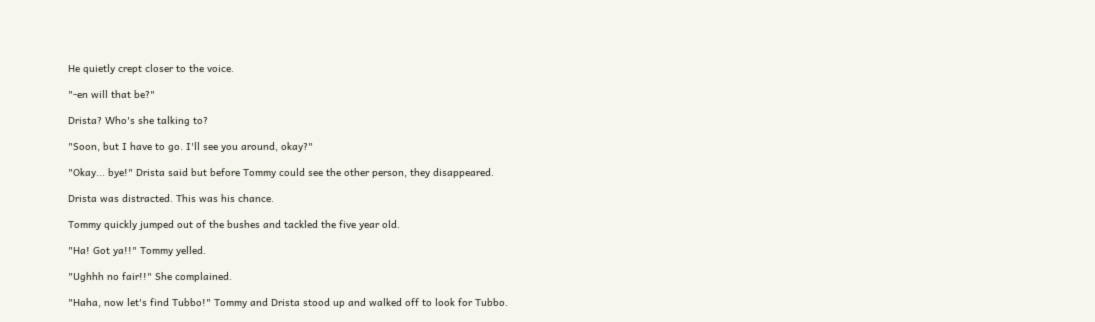He quietly crept closer to the voice.

"-en will that be?"

Drista? Who's she talking to?

"Soon, but I have to go. I'll see you around, okay?"

"Okay... bye!" Drista said but before Tommy could see the other person, they disappeared.

Drista was distracted. This was his chance.

Tommy quickly jumped out of the bushes and tackled the five year old.

"Ha! Got ya!!" Tommy yelled.

"Ughhh no fair!!" She complained.

"Haha, now let's find Tubbo!" Tommy and Drista stood up and walked off to look for Tubbo.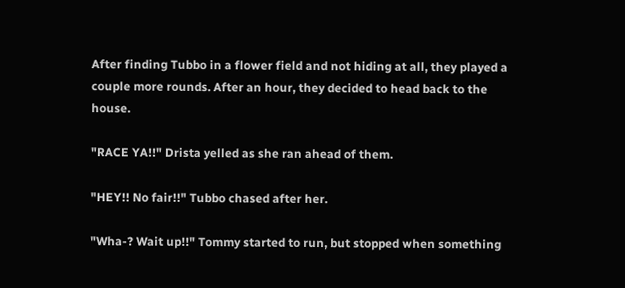After finding Tubbo in a flower field and not hiding at all, they played a couple more rounds. After an hour, they decided to head back to the house.

"RACE YA!!" Drista yelled as she ran ahead of them.

"HEY!! No fair!!" Tubbo chased after her.

"Wha-? Wait up!!" Tommy started to run, but stopped when something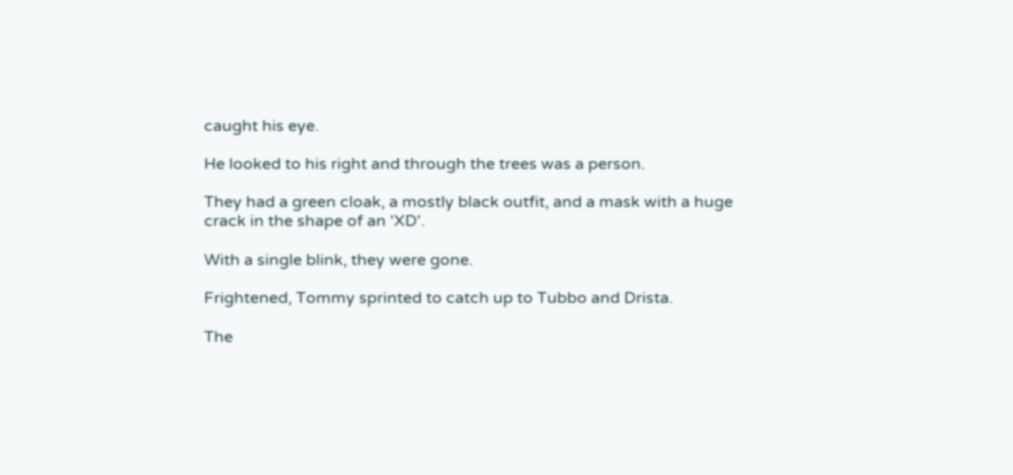caught his eye.

He looked to his right and through the trees was a person.

They had a green cloak, a mostly black outfit, and a mask with a huge crack in the shape of an 'XD'.

With a single blink, they were gone.

Frightened, Tommy sprinted to catch up to Tubbo and Drista.

The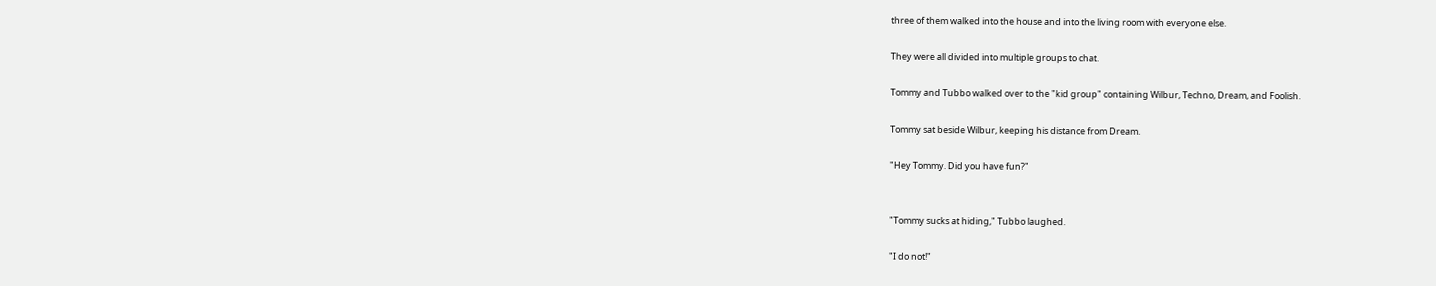three of them walked into the house and into the living room with everyone else.

They were all divided into multiple groups to chat.

Tommy and Tubbo walked over to the "kid group" containing Wilbur, Techno, Dream, and Foolish.

Tommy sat beside Wilbur, keeping his distance from Dream.

"Hey Tommy. Did you have fun?"


"Tommy sucks at hiding," Tubbo laughed.

"I do not!"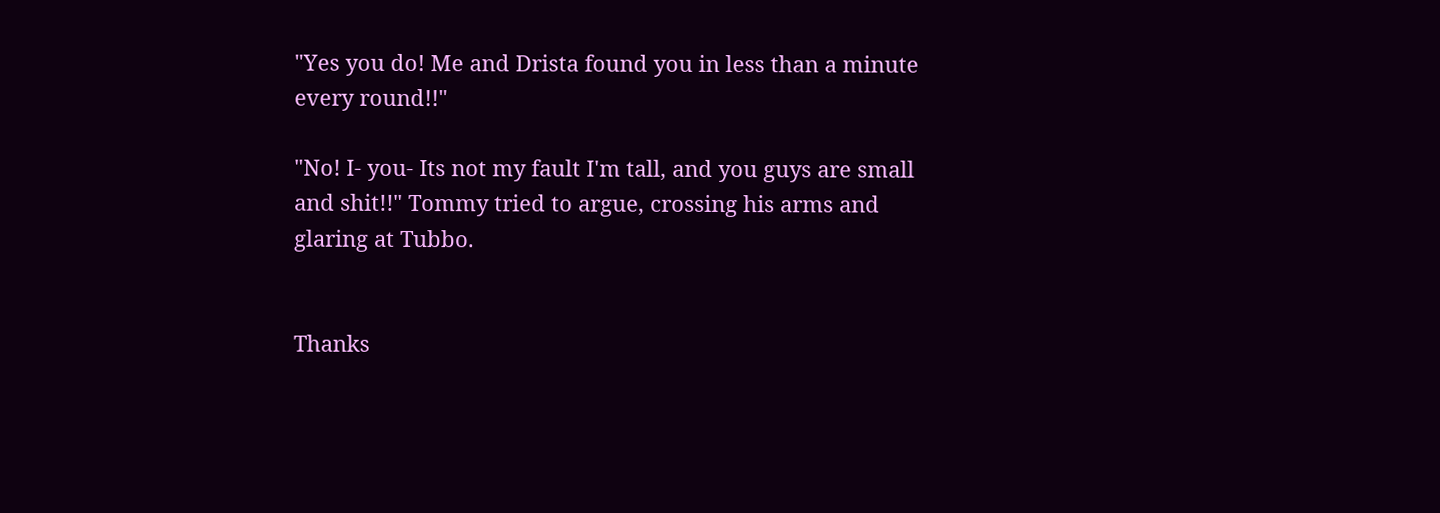"Yes you do! Me and Drista found you in less than a minute every round!!"

"No! I- you- Its not my fault I'm tall, and you guys are small and shit!!" Tommy tried to argue, crossing his arms and glaring at Tubbo.


Thanks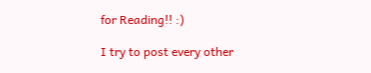for Reading!! :)

I try to post every other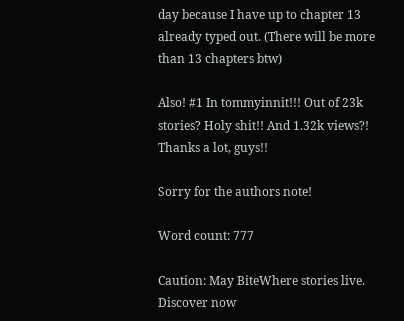day because I have up to chapter 13 already typed out. (There will be more than 13 chapters btw)

Also! #1 In tommyinnit!!! Out of 23k stories? Holy shit!! And 1.32k views?! Thanks a lot, guys!!

Sorry for the authors note!

Word count: 777

Caution: May BiteWhere stories live. Discover now